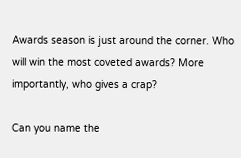Awards season is just around the corner. Who will win the most coveted awards? More importantly, who gives a crap?

Can you name the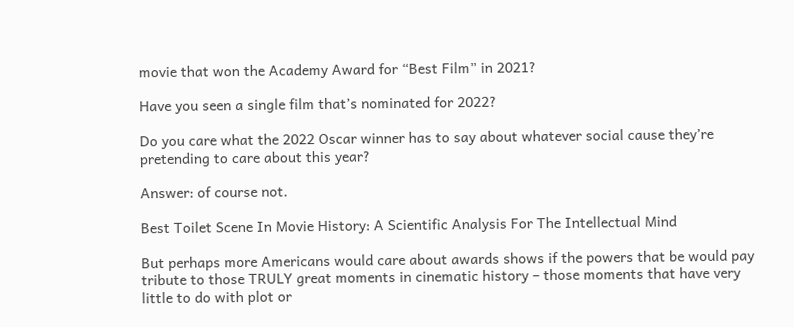movie that won the Academy Award for “Best Film” in 2021?

Have you seen a single film that’s nominated for 2022?

Do you care what the 2022 Oscar winner has to say about whatever social cause they’re pretending to care about this year?

Answer: of course not.

Best Toilet Scene In Movie History: A Scientific Analysis For The Intellectual Mind

But perhaps more Americans would care about awards shows if the powers that be would pay tribute to those TRULY great moments in cinematic history – those moments that have very little to do with plot or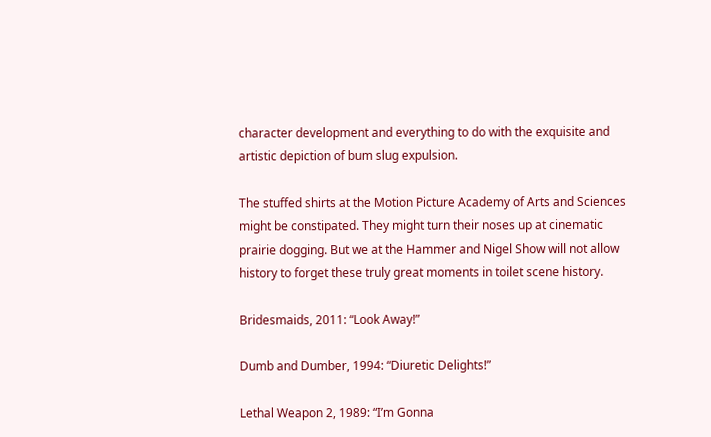character development and everything to do with the exquisite and artistic depiction of bum slug expulsion.

The stuffed shirts at the Motion Picture Academy of Arts and Sciences might be constipated. They might turn their noses up at cinematic prairie dogging. But we at the Hammer and Nigel Show will not allow history to forget these truly great moments in toilet scene history.

Bridesmaids, 2011: “Look Away!”

Dumb and Dumber, 1994: “Diuretic Delights!”

Lethal Weapon 2, 1989: “I’m Gonna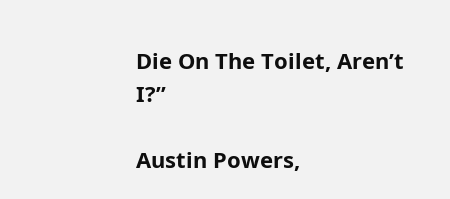Die On The Toilet, Aren’t I?”

Austin Powers,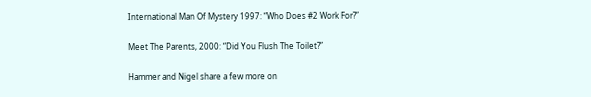International Man Of Mystery 1997: “Who Does #2 Work For?”

Meet The Parents, 2000: “Did You Flush The Toilet?”

Hammer and Nigel share a few more on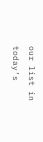our list in today’s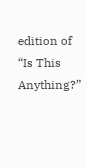edition of “Is This Anything?”